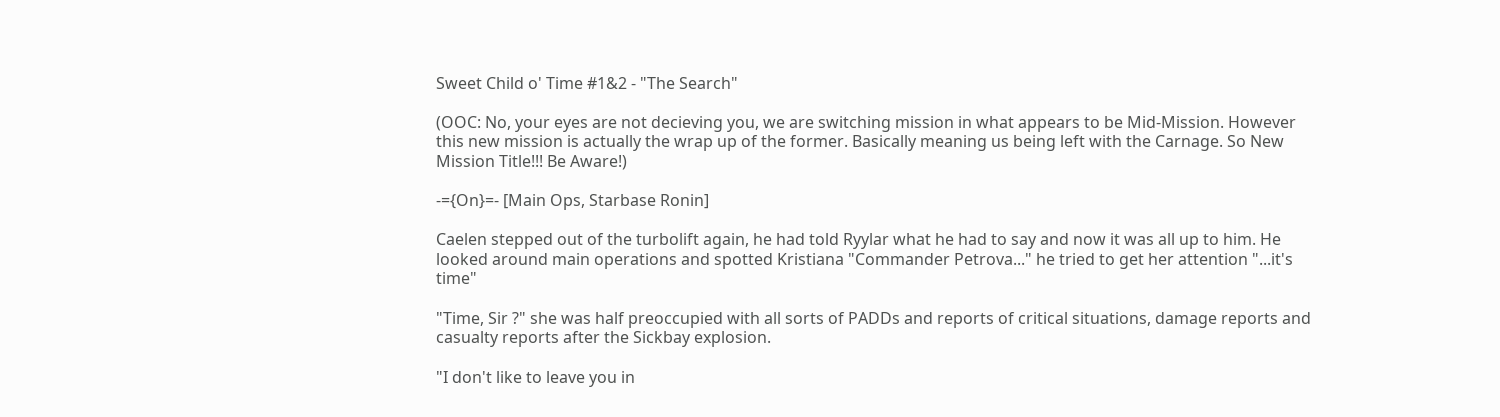Sweet Child o' Time #1&2 - "The Search"

(OOC: No, your eyes are not decieving you, we are switching mission in what appears to be Mid-Mission. However this new mission is actually the wrap up of the former. Basically meaning us being left with the Carnage. So New Mission Title!!! Be Aware!)

-={On}=- [Main Ops, Starbase Ronin]

Caelen stepped out of the turbolift again, he had told Ryylar what he had to say and now it was all up to him. He looked around main operations and spotted Kristiana "Commander Petrova..." he tried to get her attention "...it's time"

"Time, Sir ?" she was half preoccupied with all sorts of PADDs and reports of critical situations, damage reports and casualty reports after the Sickbay explosion.

"I don't like to leave you in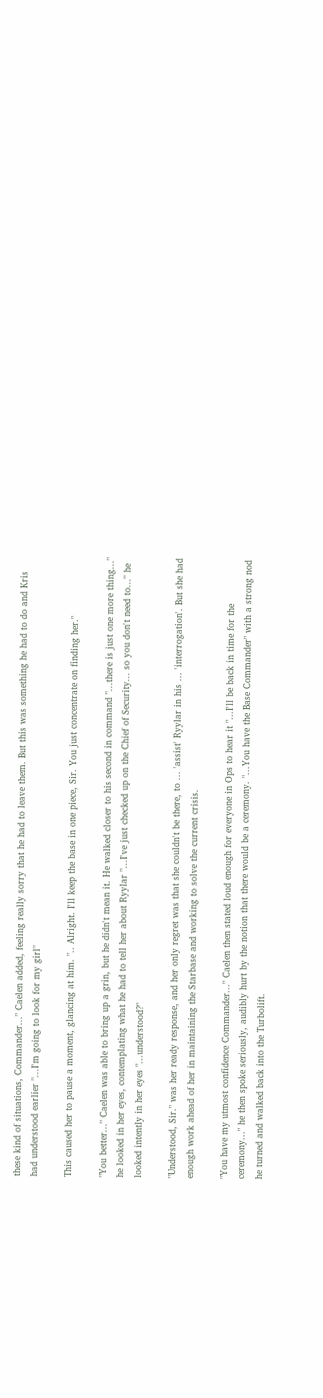these kind of situations, Commander..." Caelen added, feeling really sorry that he had to leave them. But this was something he had to do and Kris had understood earlier "...I'm going to look for my girl"

This caused her to pause a moment, glancing at him. ".. Alright. I'll keep the base in one piece, Sir. You just concentrate on finding her."

"You better..." Caelen was able to bring up a grin, but he didn't mean it. He walked closer to his second in command "...there is just one more thing..." he looked in her eyes, contemplating what he had to tell her about Ryylar "...I've just checked up on the Chief of Security... so you don't need to..." he looked intently in her eyes "...understood?"

"Understood, Sir." was her ready response, and her only regret was that she couldn't be there, to ... 'assist' Ryylar in his ... 'interrogation'. But she had enough work ahead of her in maintaining the Starbase and working to solve the current crisis.

"You have my utmost confidence Commander..." Caelen then stated loud enough for everyone in Ops to hear it "...I'll be back in time for the ceremony..." he then spoke seriously, audibly hurt by the notion that there would be a ceremony. "...You have the Base Commander" with a strong nod he turned and walked back into the Turbolift.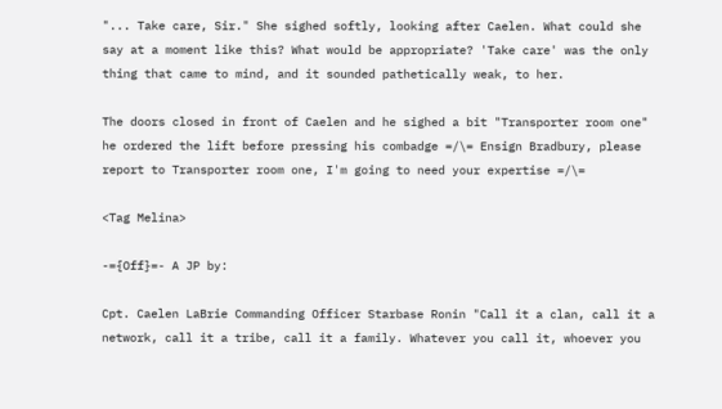"... Take care, Sir." She sighed softly, looking after Caelen. What could she say at a moment like this? What would be appropriate? 'Take care' was the only thing that came to mind, and it sounded pathetically weak, to her.

The doors closed in front of Caelen and he sighed a bit "Transporter room one" he ordered the lift before pressing his combadge =/\= Ensign Bradbury, please report to Transporter room one, I'm going to need your expertise =/\=

<Tag Melina>

-={Off}=- A JP by:

Cpt. Caelen LaBrie Commanding Officer Starbase Ronin "Call it a clan, call it a network, call it a tribe, call it a family. Whatever you call it, whoever you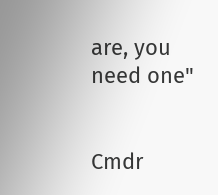are, you need one"


Cmdr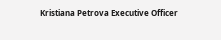Kristiana Petrova Executive Officer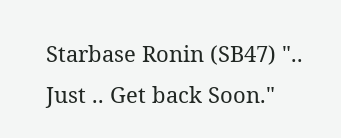Starbase Ronin (SB47) ".. Just .. Get back Soon."